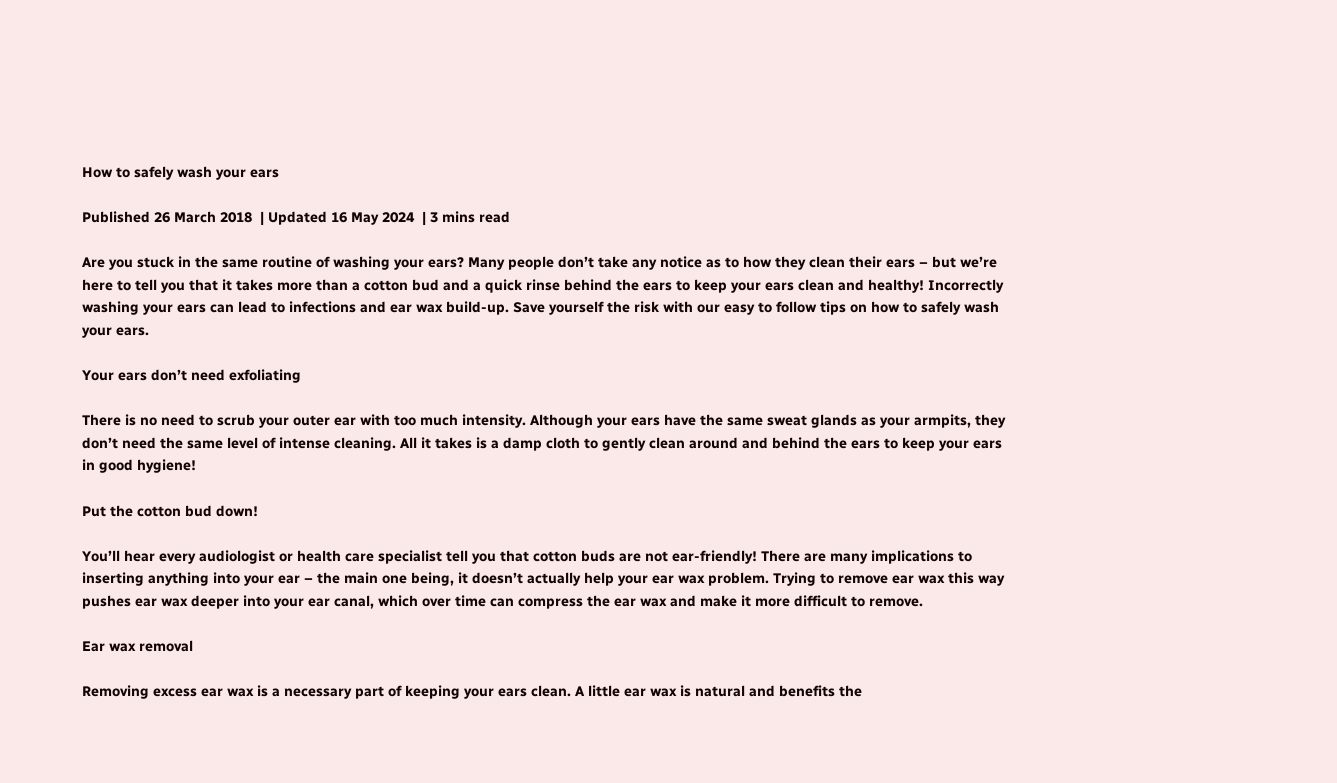How to safely wash your ears

Published 26 March 2018  | Updated 16 May 2024  | 3 mins read

Are you stuck in the same routine of washing your ears? Many people don’t take any notice as to how they clean their ears – but we’re here to tell you that it takes more than a cotton bud and a quick rinse behind the ears to keep your ears clean and healthy! Incorrectly washing your ears can lead to infections and ear wax build-up. Save yourself the risk with our easy to follow tips on how to safely wash your ears.

Your ears don’t need exfoliating

There is no need to scrub your outer ear with too much intensity. Although your ears have the same sweat glands as your armpits, they don’t need the same level of intense cleaning. All it takes is a damp cloth to gently clean around and behind the ears to keep your ears in good hygiene!

Put the cotton bud down!

You’ll hear every audiologist or health care specialist tell you that cotton buds are not ear-friendly! There are many implications to inserting anything into your ear – the main one being, it doesn’t actually help your ear wax problem. Trying to remove ear wax this way pushes ear wax deeper into your ear canal, which over time can compress the ear wax and make it more difficult to remove.

Ear wax removal

Removing excess ear wax is a necessary part of keeping your ears clean. A little ear wax is natural and benefits the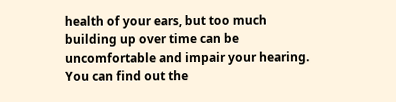health of your ears, but too much building up over time can be uncomfortable and impair your hearing. You can find out the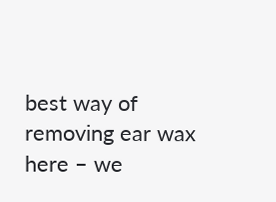best way of removing ear wax here – we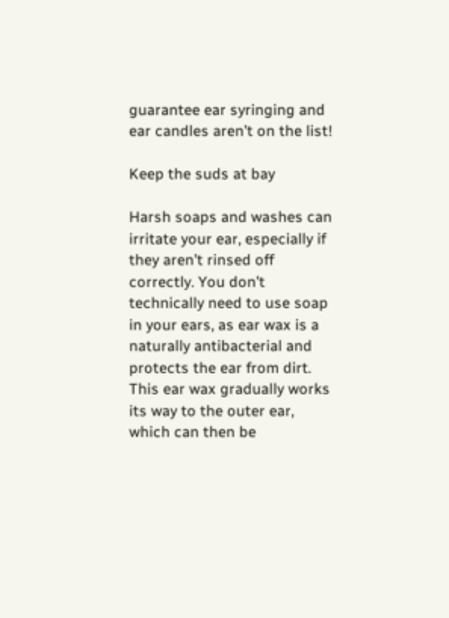guarantee ear syringing and ear candles aren’t on the list!

Keep the suds at bay

Harsh soaps and washes can irritate your ear, especially if they aren’t rinsed off correctly. You don’t technically need to use soap in your ears, as ear wax is a naturally antibacterial and protects the ear from dirt. This ear wax gradually works its way to the outer ear, which can then be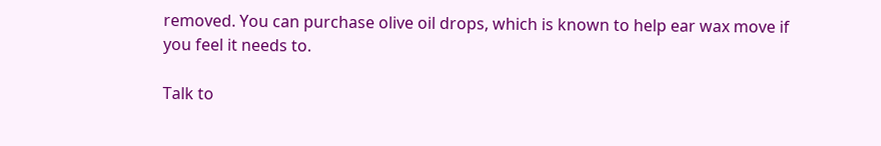removed. You can purchase olive oil drops, which is known to help ear wax move if you feel it needs to.

Talk to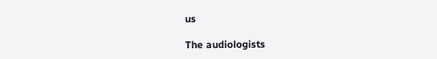us

The audiologists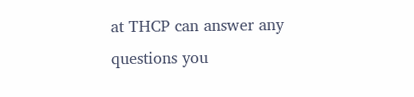at THCP can answer any questions you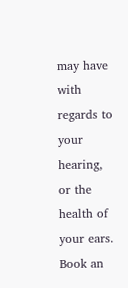may have with regards to your hearing, or the health of your ears. Book an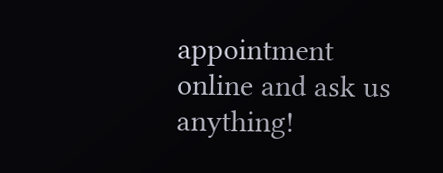appointment online and ask us anything!